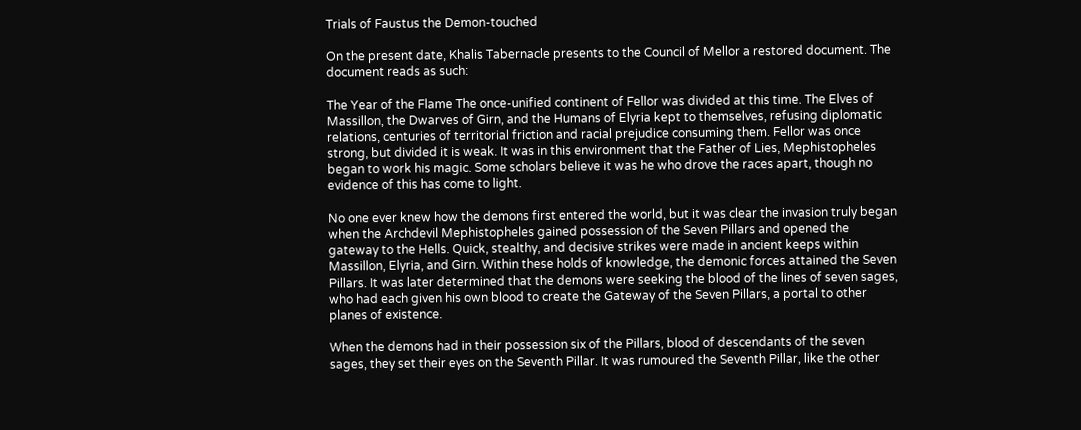Trials of Faustus the Demon-touched

On the present date, Khalis Tabernacle presents to the Council of Mellor a restored document. The document reads as such:

The Year of the Flame The once-unified continent of Fellor was divided at this time. The Elves of Massillon, the Dwarves of Girn, and the Humans of Elyria kept to themselves, refusing diplomatic relations, centuries of territorial friction and racial prejudice consuming them. Fellor was once strong, but divided it is weak. It was in this environment that the Father of Lies, Mephistopheles began to work his magic. Some scholars believe it was he who drove the races apart, though no evidence of this has come to light.

No one ever knew how the demons first entered the world, but it was clear the invasion truly began when the Archdevil Mephistopheles gained possession of the Seven Pillars and opened the gateway to the Hells. Quick, stealthy, and decisive strikes were made in ancient keeps within Massillon, Elyria, and Girn. Within these holds of knowledge, the demonic forces attained the Seven Pillars. It was later determined that the demons were seeking the blood of the lines of seven sages, who had each given his own blood to create the Gateway of the Seven Pillars, a portal to other planes of existence.

When the demons had in their possession six of the Pillars, blood of descendants of the seven sages, they set their eyes on the Seventh Pillar. It was rumoured the Seventh Pillar, like the other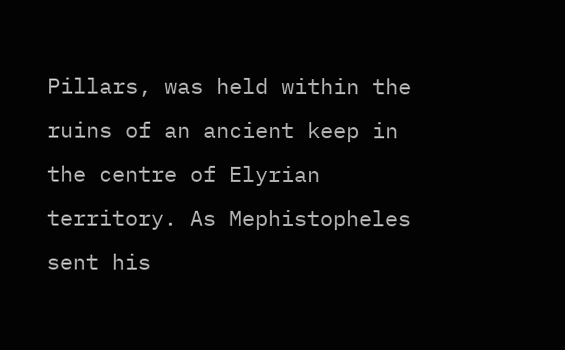Pillars, was held within the ruins of an ancient keep in the centre of Elyrian territory. As Mephistopheles sent his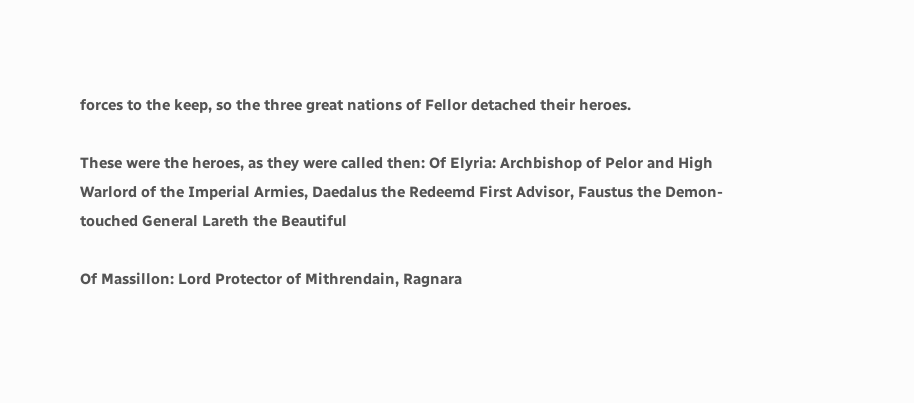forces to the keep, so the three great nations of Fellor detached their heroes.

These were the heroes, as they were called then: Of Elyria: Archbishop of Pelor and High Warlord of the Imperial Armies, Daedalus the Redeemd First Advisor, Faustus the Demon-touched General Lareth the Beautiful

Of Massillon: Lord Protector of Mithrendain, Ragnara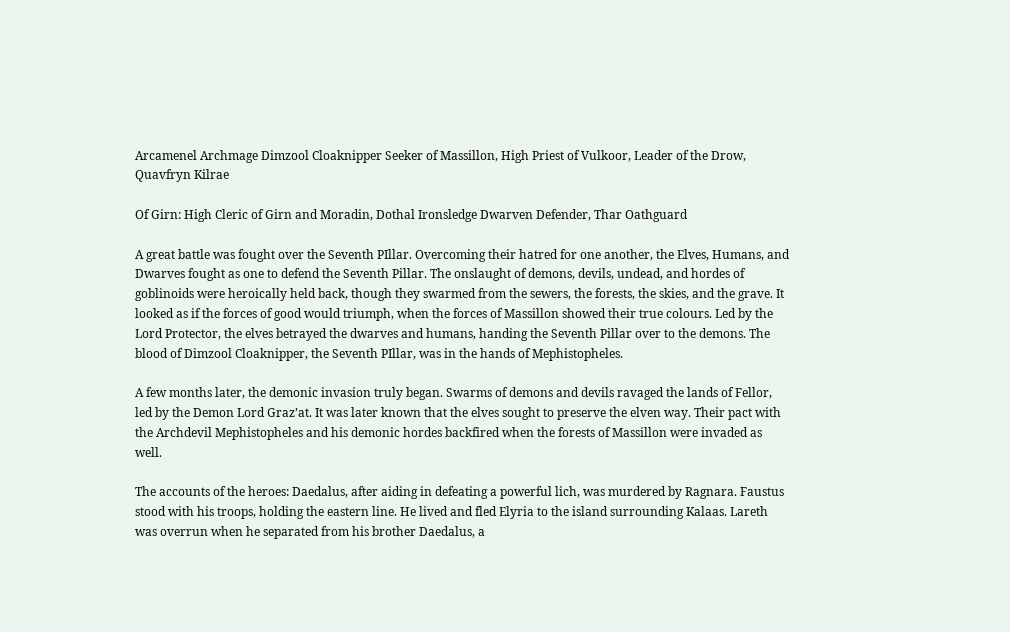Arcamenel Archmage Dimzool Cloaknipper Seeker of Massillon, High Priest of Vulkoor, Leader of the Drow, Quavfryn Kilrae

Of Girn: High Cleric of Girn and Moradin, Dothal Ironsledge Dwarven Defender, Thar Oathguard

A great battle was fought over the Seventh PIllar. Overcoming their hatred for one another, the Elves, Humans, and Dwarves fought as one to defend the Seventh Pillar. The onslaught of demons, devils, undead, and hordes of goblinoids were heroically held back, though they swarmed from the sewers, the forests, the skies, and the grave. It looked as if the forces of good would triumph, when the forces of Massillon showed their true colours. Led by the Lord Protector, the elves betrayed the dwarves and humans, handing the Seventh Pillar over to the demons. The blood of Dimzool Cloaknipper, the Seventh PIllar, was in the hands of Mephistopheles.

A few months later, the demonic invasion truly began. Swarms of demons and devils ravaged the lands of Fellor, led by the Demon Lord Graz’at. It was later known that the elves sought to preserve the elven way. Their pact with the Archdevil Mephistopheles and his demonic hordes backfired when the forests of Massillon were invaded as well.

The accounts of the heroes: Daedalus, after aiding in defeating a powerful lich, was murdered by Ragnara. Faustus stood with his troops, holding the eastern line. He lived and fled Elyria to the island surrounding Kalaas. Lareth was overrun when he separated from his brother Daedalus, a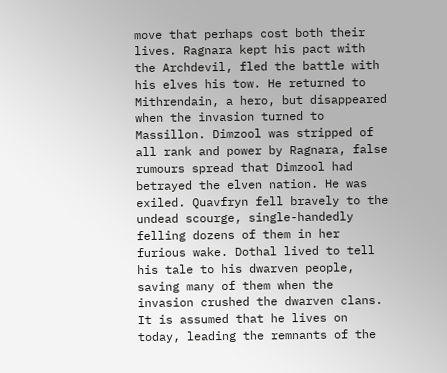move that perhaps cost both their lives. Ragnara kept his pact with the Archdevil, fled the battle with his elves his tow. He returned to Mithrendain, a hero, but disappeared when the invasion turned to Massillon. Dimzool was stripped of all rank and power by Ragnara, false rumours spread that Dimzool had betrayed the elven nation. He was exiled. Quavfryn fell bravely to the undead scourge, single-handedly felling dozens of them in her furious wake. Dothal lived to tell his tale to his dwarven people, saving many of them when the invasion crushed the dwarven clans. It is assumed that he lives on today, leading the remnants of the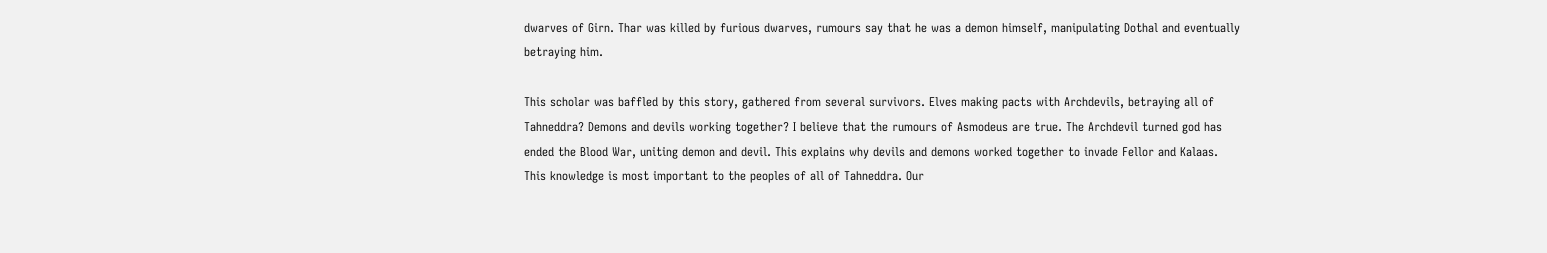dwarves of Girn. Thar was killed by furious dwarves, rumours say that he was a demon himself, manipulating Dothal and eventually betraying him.

This scholar was baffled by this story, gathered from several survivors. Elves making pacts with Archdevils, betraying all of Tahneddra? Demons and devils working together? I believe that the rumours of Asmodeus are true. The Archdevil turned god has ended the Blood War, uniting demon and devil. This explains why devils and demons worked together to invade Fellor and Kalaas. This knowledge is most important to the peoples of all of Tahneddra. Our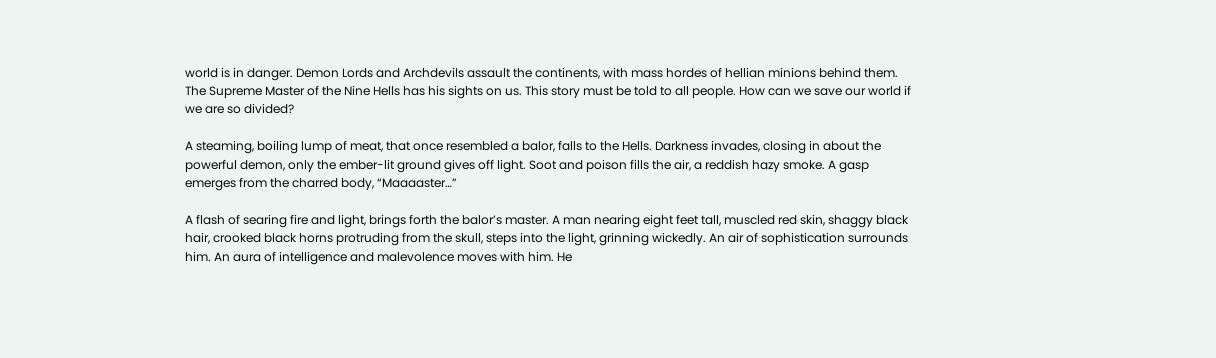world is in danger. Demon Lords and Archdevils assault the continents, with mass hordes of hellian minions behind them. The Supreme Master of the Nine Hells has his sights on us. This story must be told to all people. How can we save our world if we are so divided?

A steaming, boiling lump of meat, that once resembled a balor, falls to the Hells. Darkness invades, closing in about the powerful demon, only the ember-lit ground gives off light. Soot and poison fills the air, a reddish hazy smoke. A gasp emerges from the charred body, “Maaaaster…”

A flash of searing fire and light, brings forth the balor’s master. A man nearing eight feet tall, muscled red skin, shaggy black hair, crooked black horns protruding from the skull, steps into the light, grinning wickedly. An air of sophistication surrounds him. An aura of intelligence and malevolence moves with him. He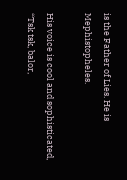is the Father of Lies. He is Mephistopheles.

His voice is cool and sophisticated, “Tsk tsk, balor,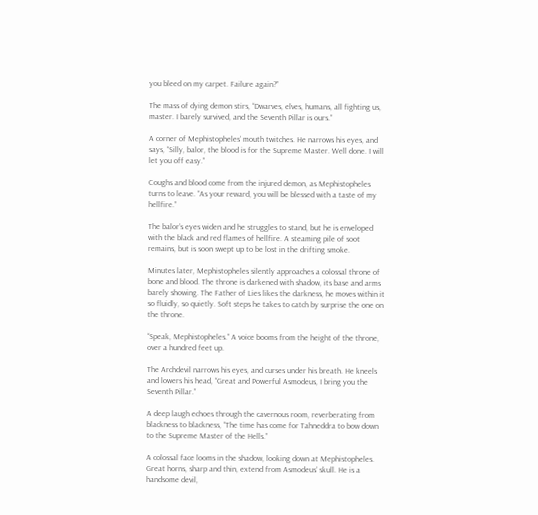you bleed on my carpet. Failure again?”

The mass of dying demon stirs, “Dwarves, elves, humans, all fighting us, master. I barely survived, and the Seventh Pillar is ours.”

A corner of Mephistopheles’ mouth twitches. He narrows his eyes, and says, “Silly, balor, the blood is for the Supreme Master. Well done. I will let you off easy.”

Coughs and blood come from the injured demon, as Mephistopheles turns to leave. “As your reward, you will be blessed with a taste of my hellfire.”

The balor’s eyes widen and he struggles to stand, but he is enveloped with the black and red flames of hellfire. A steaming pile of soot remains, but is soon swept up to be lost in the drifting smoke.

Minutes later, Mephistopheles silently approaches a colossal throne of bone and blood. The throne is darkened with shadow, its base and arms barely showing. The Father of Lies likes the darkness, he moves within it so fluidly, so quietly. Soft steps he takes to catch by surprise the one on the throne.

“Speak, Mephistopheles.” A voice booms from the height of the throne, over a hundred feet up.

The Archdevil narrows his eyes, and curses under his breath. He kneels and lowers his head, “Great and Powerful Asmodeus, I bring you the Seventh Pillar.”

A deep laugh echoes through the cavernous room, reverberating from blackness to blackness, “The time has come for Tahneddra to bow down to the Supreme Master of the Hells.”

A colossal face looms in the shadow, looking down at Mephistopheles. Great horns, sharp and thin, extend from Asmodeus’ skull. He is a handsome devil,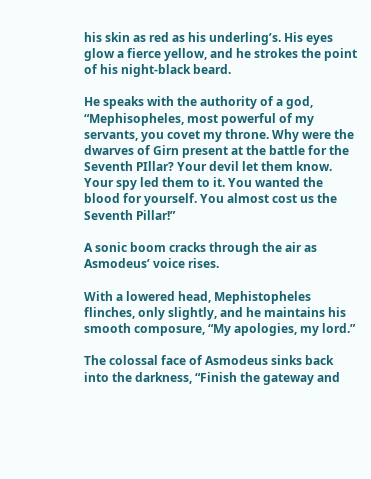his skin as red as his underling’s. His eyes glow a fierce yellow, and he strokes the point of his night-black beard.

He speaks with the authority of a god, “Mephisopheles, most powerful of my servants, you covet my throne. Why were the dwarves of Girn present at the battle for the Seventh PIllar? Your devil let them know. Your spy led them to it. You wanted the blood for yourself. You almost cost us the Seventh Pillar!”

A sonic boom cracks through the air as Asmodeus’ voice rises.

With a lowered head, Mephistopheles flinches, only slightly, and he maintains his smooth composure, “My apologies, my lord.”

The colossal face of Asmodeus sinks back into the darkness, “Finish the gateway and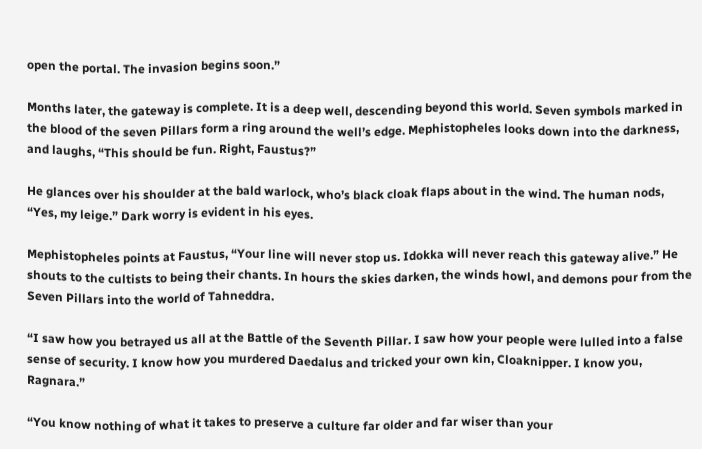open the portal. The invasion begins soon.”

Months later, the gateway is complete. It is a deep well, descending beyond this world. Seven symbols marked in the blood of the seven Pillars form a ring around the well’s edge. Mephistopheles looks down into the darkness, and laughs, “This should be fun. Right, Faustus?”

He glances over his shoulder at the bald warlock, who’s black cloak flaps about in the wind. The human nods, “Yes, my leige.” Dark worry is evident in his eyes.

Mephistopheles points at Faustus, “Your line will never stop us. Idokka will never reach this gateway alive.” He shouts to the cultists to being their chants. In hours the skies darken, the winds howl, and demons pour from the Seven Pillars into the world of Tahneddra.

“I saw how you betrayed us all at the Battle of the Seventh Pillar. I saw how your people were lulled into a false sense of security. I know how you murdered Daedalus and tricked your own kin, Cloaknipper. I know you, Ragnara.”

“You know nothing of what it takes to preserve a culture far older and far wiser than your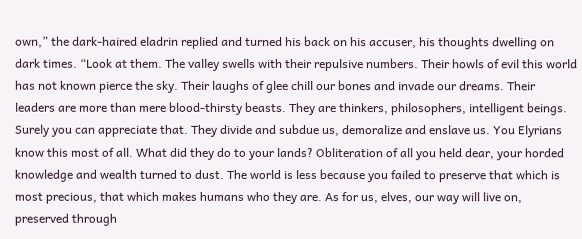own,” the dark-haired eladrin replied and turned his back on his accuser, his thoughts dwelling on dark times. “Look at them. The valley swells with their repulsive numbers. Their howls of evil this world has not known pierce the sky. Their laughs of glee chill our bones and invade our dreams. Their leaders are more than mere blood-thirsty beasts. They are thinkers, philosophers, intelligent beings. Surely you can appreciate that. They divide and subdue us, demoralize and enslave us. You Elyrians know this most of all. What did they do to your lands? Obliteration of all you held dear, your horded knowledge and wealth turned to dust. The world is less because you failed to preserve that which is most precious, that which makes humans who they are. As for us, elves, our way will live on, preserved through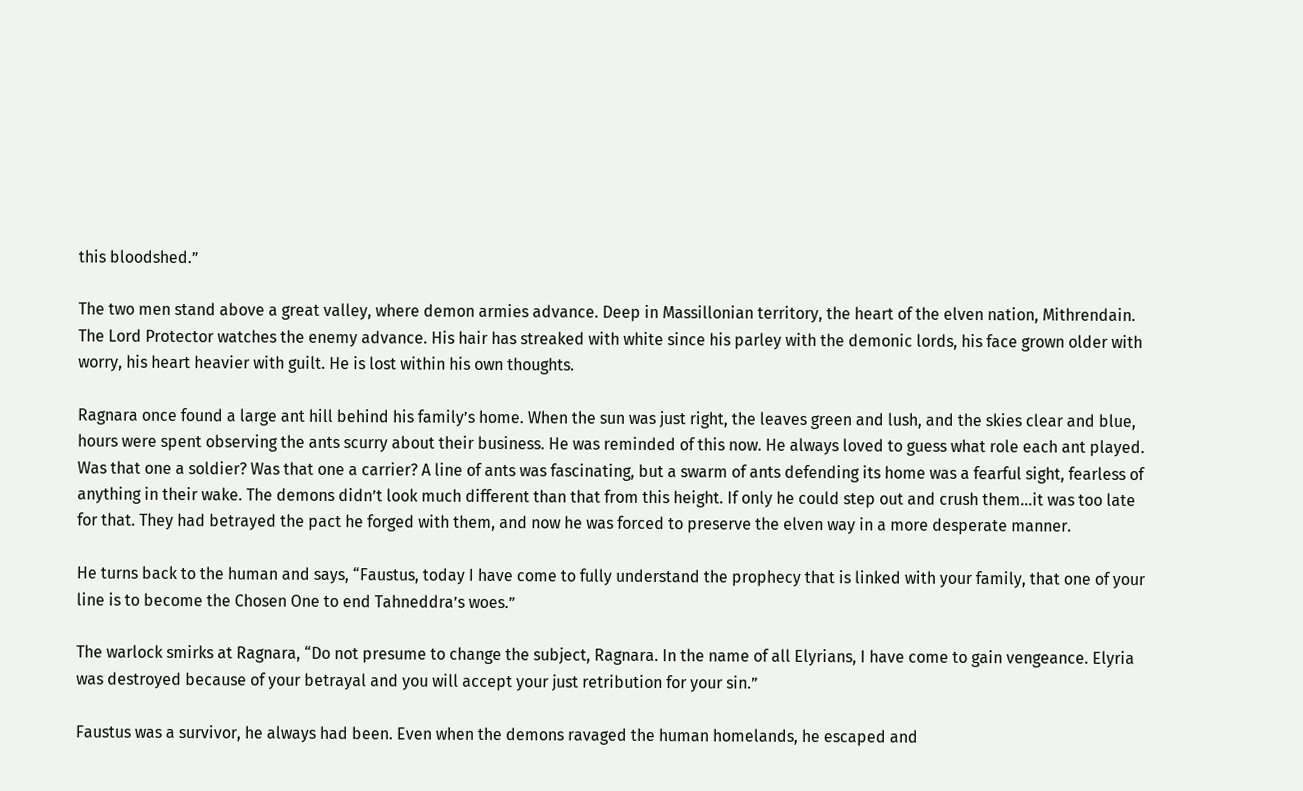this bloodshed.”

The two men stand above a great valley, where demon armies advance. Deep in Massillonian territory, the heart of the elven nation, Mithrendain. The Lord Protector watches the enemy advance. His hair has streaked with white since his parley with the demonic lords, his face grown older with worry, his heart heavier with guilt. He is lost within his own thoughts.

Ragnara once found a large ant hill behind his family’s home. When the sun was just right, the leaves green and lush, and the skies clear and blue, hours were spent observing the ants scurry about their business. He was reminded of this now. He always loved to guess what role each ant played. Was that one a soldier? Was that one a carrier? A line of ants was fascinating, but a swarm of ants defending its home was a fearful sight, fearless of anything in their wake. The demons didn’t look much different than that from this height. If only he could step out and crush them…it was too late for that. They had betrayed the pact he forged with them, and now he was forced to preserve the elven way in a more desperate manner.

He turns back to the human and says, “Faustus, today I have come to fully understand the prophecy that is linked with your family, that one of your line is to become the Chosen One to end Tahneddra’s woes.”

The warlock smirks at Ragnara, “Do not presume to change the subject, Ragnara. In the name of all Elyrians, I have come to gain vengeance. Elyria was destroyed because of your betrayal and you will accept your just retribution for your sin.”

Faustus was a survivor, he always had been. Even when the demons ravaged the human homelands, he escaped and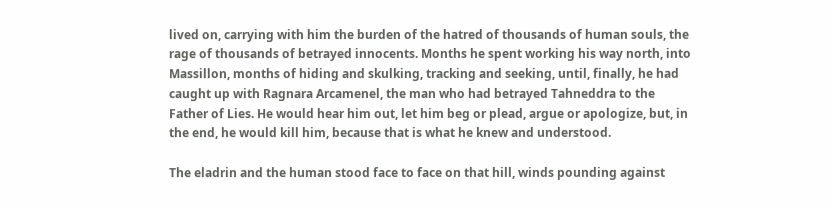lived on, carrying with him the burden of the hatred of thousands of human souls, the rage of thousands of betrayed innocents. Months he spent working his way north, into Massillon, months of hiding and skulking, tracking and seeking, until, finally, he had caught up with Ragnara Arcamenel, the man who had betrayed Tahneddra to the Father of Lies. He would hear him out, let him beg or plead, argue or apologize, but, in the end, he would kill him, because that is what he knew and understood.

The eladrin and the human stood face to face on that hill, winds pounding against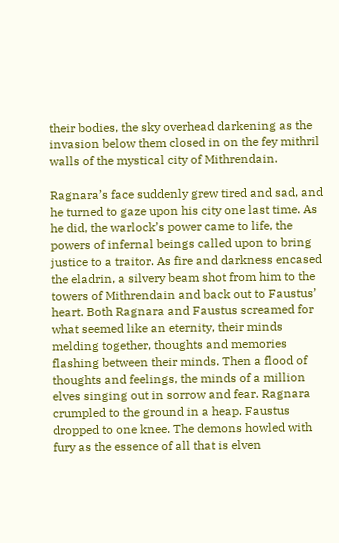their bodies, the sky overhead darkening as the invasion below them closed in on the fey mithril walls of the mystical city of Mithrendain.

Ragnara’s face suddenly grew tired and sad, and he turned to gaze upon his city one last time. As he did, the warlock’s power came to life, the powers of infernal beings called upon to bring justice to a traitor. As fire and darkness encased the eladrin, a silvery beam shot from him to the towers of Mithrendain and back out to Faustus’ heart. Both Ragnara and Faustus screamed for what seemed like an eternity, their minds melding together, thoughts and memories flashing between their minds. Then a flood of thoughts and feelings, the minds of a million elves singing out in sorrow and fear. Ragnara crumpled to the ground in a heap. Faustus dropped to one knee. The demons howled with fury as the essence of all that is elven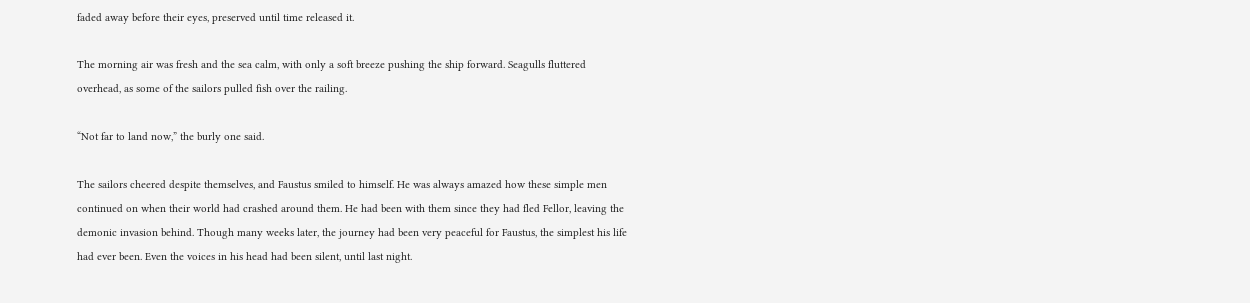faded away before their eyes, preserved until time released it.

The morning air was fresh and the sea calm, with only a soft breeze pushing the ship forward. Seagulls fluttered overhead, as some of the sailors pulled fish over the railing.

“Not far to land now,” the burly one said.

The sailors cheered despite themselves, and Faustus smiled to himself. He was always amazed how these simple men continued on when their world had crashed around them. He had been with them since they had fled Fellor, leaving the demonic invasion behind. Though many weeks later, the journey had been very peaceful for Faustus, the simplest his life had ever been. Even the voices in his head had been silent, until last night.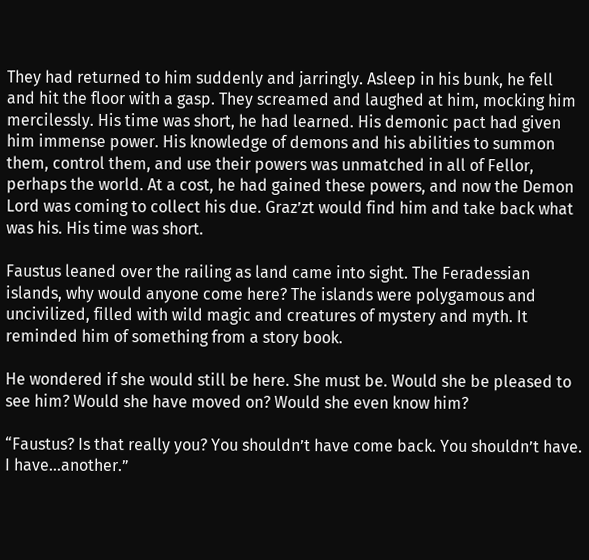They had returned to him suddenly and jarringly. Asleep in his bunk, he fell and hit the floor with a gasp. They screamed and laughed at him, mocking him mercilessly. His time was short, he had learned. His demonic pact had given him immense power. His knowledge of demons and his abilities to summon them, control them, and use their powers was unmatched in all of Fellor, perhaps the world. At a cost, he had gained these powers, and now the Demon Lord was coming to collect his due. Graz’zt would find him and take back what was his. His time was short.

Faustus leaned over the railing as land came into sight. The Feradessian islands, why would anyone come here? The islands were polygamous and uncivilized, filled with wild magic and creatures of mystery and myth. It reminded him of something from a story book.

He wondered if she would still be here. She must be. Would she be pleased to see him? Would she have moved on? Would she even know him?

“Faustus? Is that really you? You shouldn’t have come back. You shouldn’t have. I have…another.”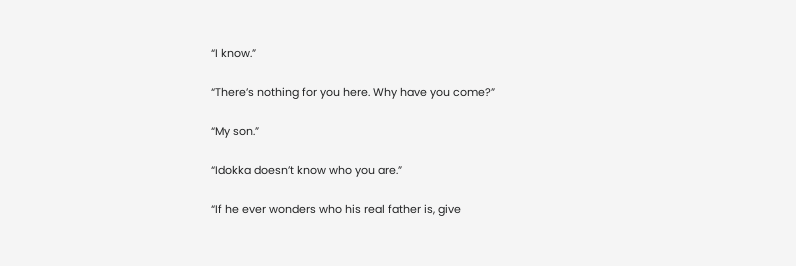“I know.”

“There’s nothing for you here. Why have you come?”

“My son.”

“Idokka doesn’t know who you are.”

“If he ever wonders who his real father is, give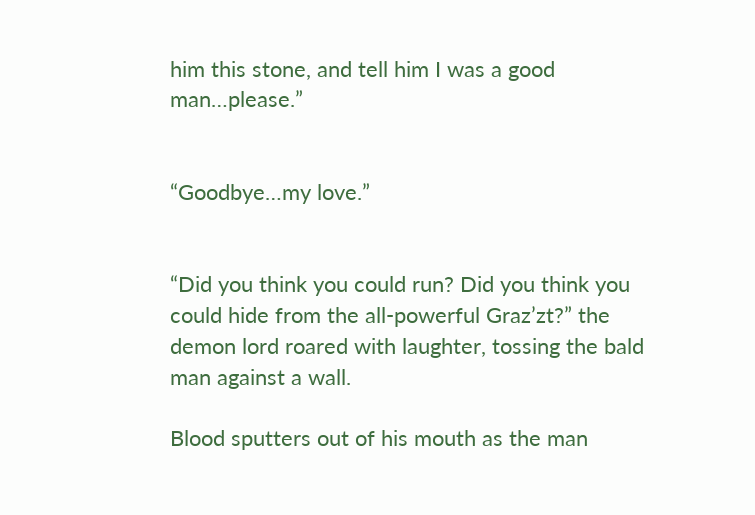him this stone, and tell him I was a good man…please.”


“Goodbye…my love.”


“Did you think you could run? Did you think you could hide from the all-powerful Graz’zt?” the demon lord roared with laughter, tossing the bald man against a wall.

Blood sputters out of his mouth as the man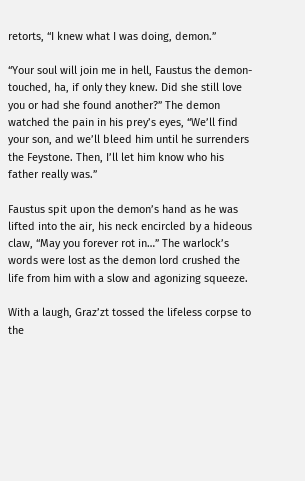retorts, “I knew what I was doing, demon.”

“Your soul will join me in hell, Faustus the demon-touched, ha, if only they knew. Did she still love you or had she found another?” The demon watched the pain in his prey’s eyes, “We’ll find your son, and we’ll bleed him until he surrenders the Feystone. Then, I’ll let him know who his father really was.”

Faustus spit upon the demon’s hand as he was lifted into the air, his neck encircled by a hideous claw, “May you forever rot in…” The warlock’s words were lost as the demon lord crushed the life from him with a slow and agonizing squeeze.

With a laugh, Graz’zt tossed the lifeless corpse to the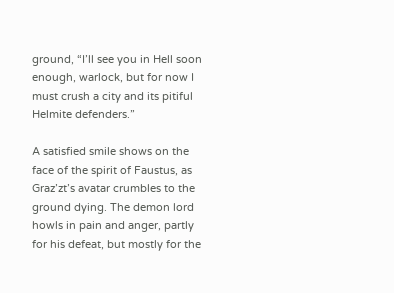ground, “I’ll see you in Hell soon enough, warlock, but for now I must crush a city and its pitiful Helmite defenders.”

A satisfied smile shows on the face of the spirit of Faustus, as Graz’zt’s avatar crumbles to the ground dying. The demon lord howls in pain and anger, partly for his defeat, but mostly for the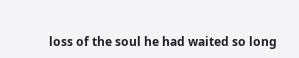loss of the soul he had waited so long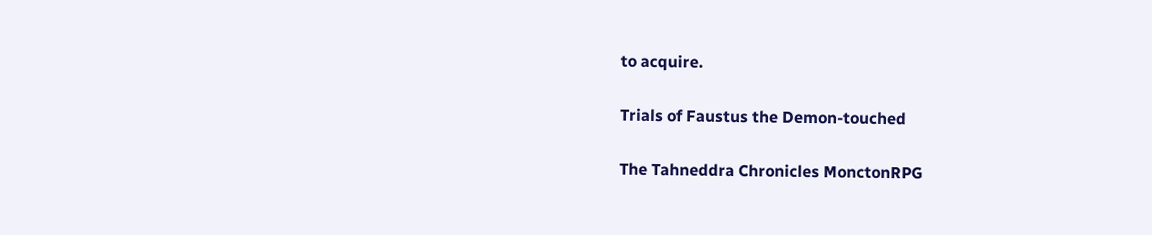to acquire.

Trials of Faustus the Demon-touched

The Tahneddra Chronicles MonctonRPG